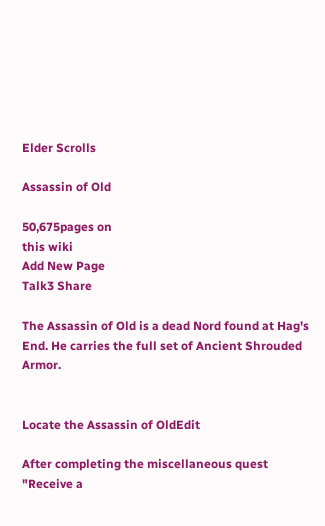Elder Scrolls

Assassin of Old

50,675pages on
this wiki
Add New Page
Talk3 Share

The Assassin of Old is a dead Nord found at Hag's End. He carries the full set of Ancient Shrouded Armor.


Locate the Assassin of OldEdit

After completing the miscellaneous quest "Receive a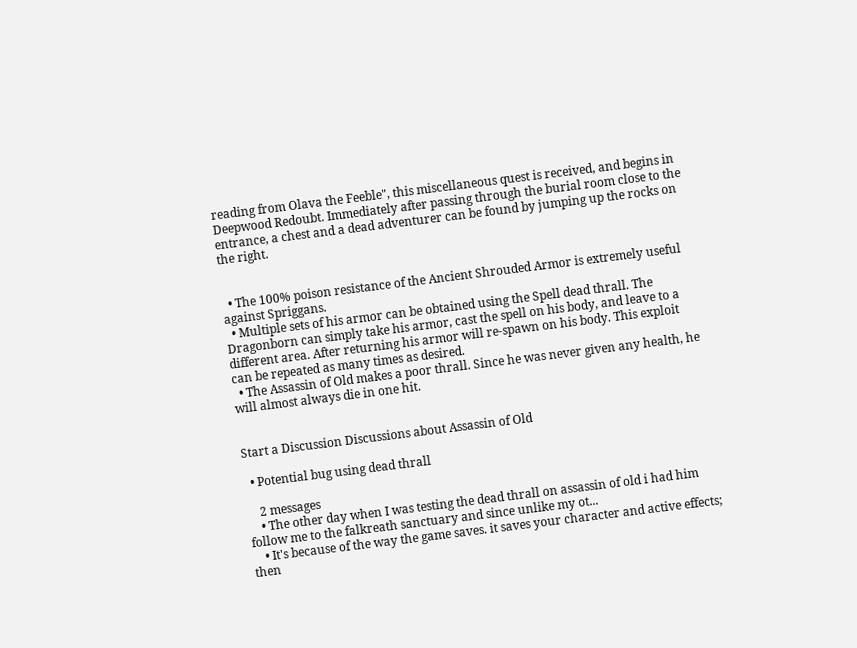reading from Olava the Feeble", this miscellaneous quest is received, and begins in Deepwood Redoubt. Immediately after passing through the burial room close to the entrance, a chest and a dead adventurer can be found by jumping up the rocks on the right.


  • The 100% poison resistance of the Ancient Shrouded Armor is extremely useful against Spriggans.
  • Multiple sets of his armor can be obtained using the Spell dead thrall. The Dragonborn can simply take his armor, cast the spell on his body, and leave to a different area. After returning his armor will re-spawn on his body. This exploit can be repeated as many times as desired.
  • The Assassin of Old makes a poor thrall. Since he was never given any health, he will almost always die in one hit.


Start a Discussion Discussions about Assassin of Old

  • Potential bug using dead thrall

    2 messages
    • The other day when I was testing the dead thrall on assassin of old i had him follow me to the falkreath sanctuary and since unlike my ot...
    • It's because of the way the game saves. it saves your character and active effects; then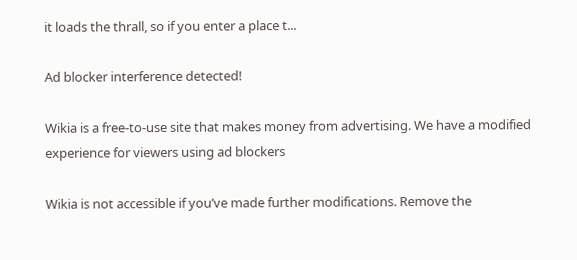it loads the thrall, so if you enter a place t...

Ad blocker interference detected!

Wikia is a free-to-use site that makes money from advertising. We have a modified experience for viewers using ad blockers

Wikia is not accessible if you’ve made further modifications. Remove the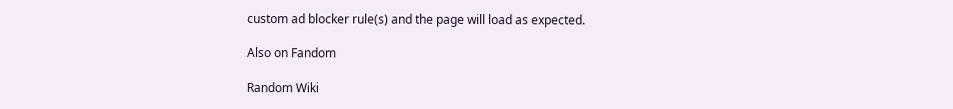custom ad blocker rule(s) and the page will load as expected.

Also on Fandom

Random Wiki